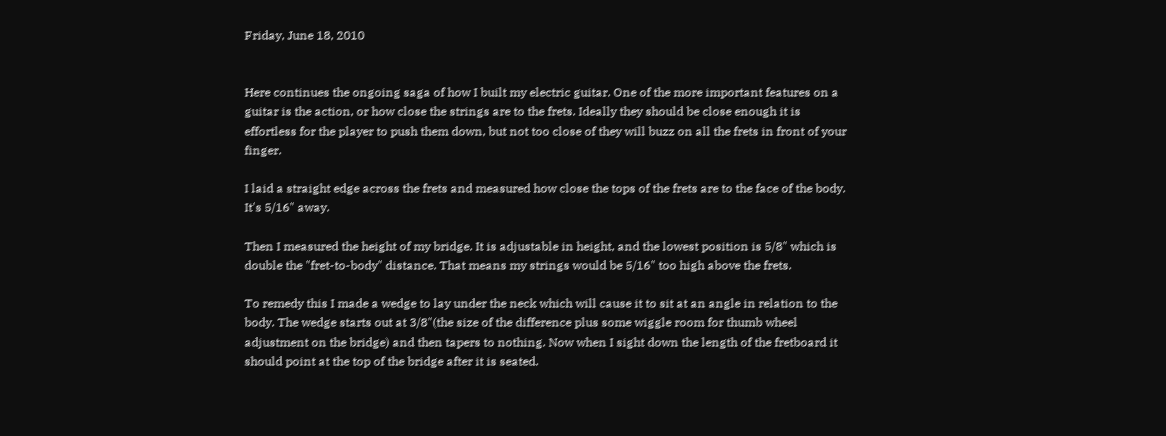Friday, June 18, 2010


Here continues the ongoing saga of how I built my electric guitar. One of the more important features on a guitar is the action, or how close the strings are to the frets. Ideally they should be close enough it is effortless for the player to push them down, but not too close of they will buzz on all the frets in front of your finger.

I laid a straight edge across the frets and measured how close the tops of the frets are to the face of the body. It's 5/16" away.

Then I measured the height of my bridge. It is adjustable in height, and the lowest position is 5/8" which is double the "fret-to-body" distance. That means my strings would be 5/16" too high above the frets.

To remedy this I made a wedge to lay under the neck which will cause it to sit at an angle in relation to the body. The wedge starts out at 3/8"(the size of the difference plus some wiggle room for thumb wheel adjustment on the bridge) and then tapers to nothing. Now when I sight down the length of the fretboard it should point at the top of the bridge after it is seated.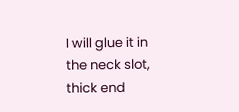I will glue it in the neck slot, thick end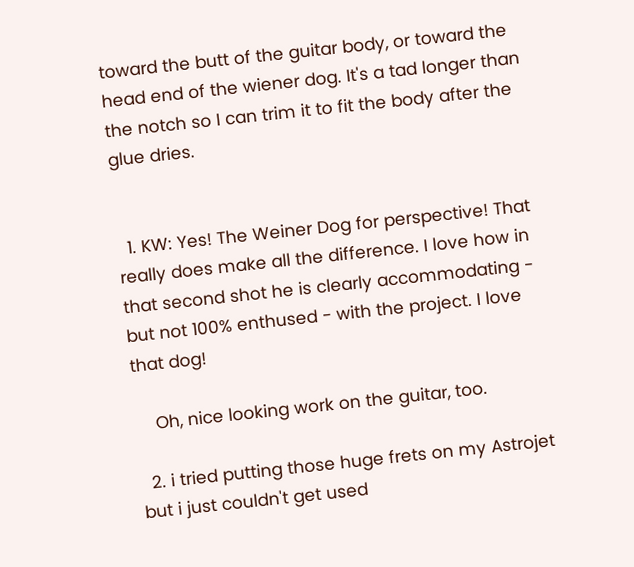toward the butt of the guitar body, or toward the head end of the wiener dog. It's a tad longer than the notch so I can trim it to fit the body after the glue dries.


  1. KW: Yes! The Weiner Dog for perspective! That really does make all the difference. I love how in that second shot he is clearly accommodating - but not 100% enthused - with the project. I love that dog!

    Oh, nice looking work on the guitar, too.

  2. i tried putting those huge frets on my Astrojet but i just couldn't get used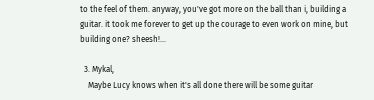to the feel of them. anyway, you've got more on the ball than i, building a guitar. it took me forever to get up the courage to even work on mine, but building one? sheesh!...

  3. Mykal,
    Maybe Lucy knows when it's all done there will be some guitar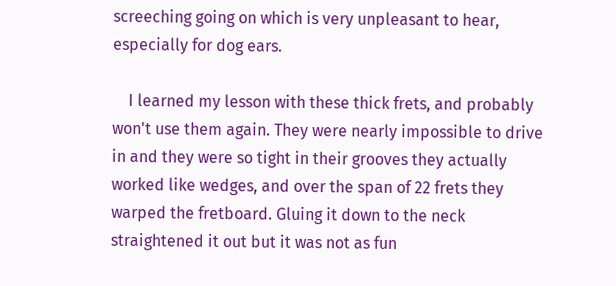screeching going on which is very unpleasant to hear, especially for dog ears.

    I learned my lesson with these thick frets, and probably won't use them again. They were nearly impossible to drive in and they were so tight in their grooves they actually worked like wedges, and over the span of 22 frets they warped the fretboard. Gluing it down to the neck straightened it out but it was not as fun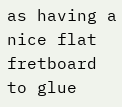as having a nice flat fretboard to glue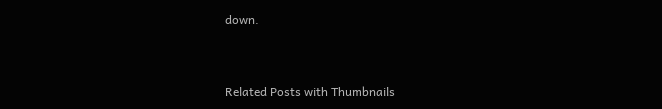down.


Related Posts with Thumbnails